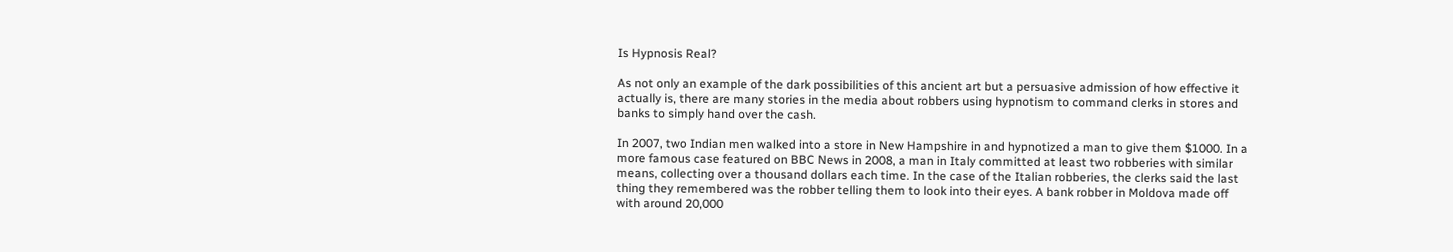Is Hypnosis Real?

As not only an example of the dark possibilities of this ancient art but a persuasive admission of how effective it actually is, there are many stories in the media about robbers using hypnotism to command clerks in stores and banks to simply hand over the cash.

In 2007, two Indian men walked into a store in New Hampshire in and hypnotized a man to give them $1000. In a more famous case featured on BBC News in 2008, a man in Italy committed at least two robberies with similar means, collecting over a thousand dollars each time. In the case of the Italian robberies, the clerks said the last thing they remembered was the robber telling them to look into their eyes. A bank robber in Moldova made off with around 20,000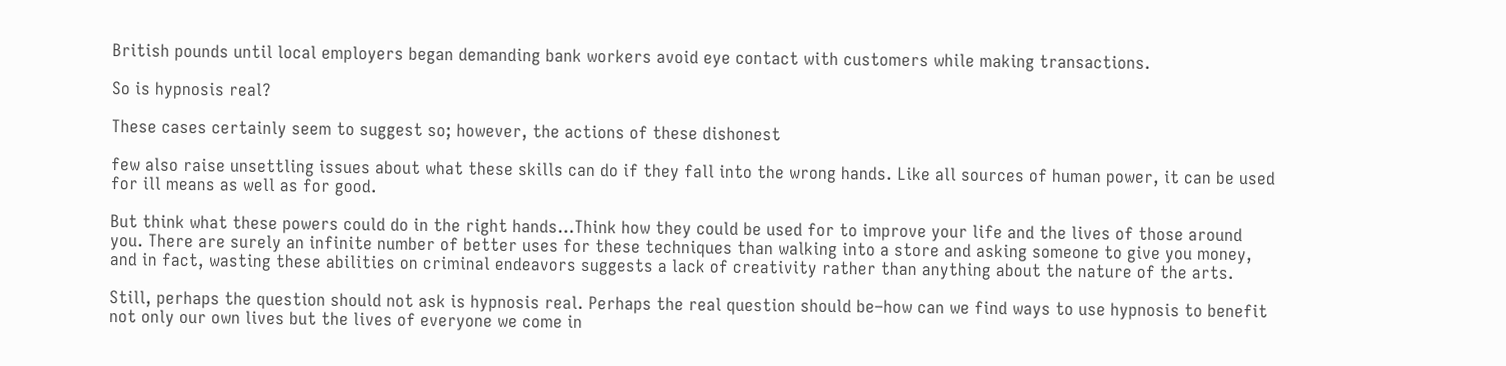British pounds until local employers began demanding bank workers avoid eye contact with customers while making transactions.

So is hypnosis real?

These cases certainly seem to suggest so; however, the actions of these dishonest

few also raise unsettling issues about what these skills can do if they fall into the wrong hands. Like all sources of human power, it can be used for ill means as well as for good.

But think what these powers could do in the right hands…Think how they could be used for to improve your life and the lives of those around you. There are surely an infinite number of better uses for these techniques than walking into a store and asking someone to give you money, and in fact, wasting these abilities on criminal endeavors suggests a lack of creativity rather than anything about the nature of the arts.

Still, perhaps the question should not ask is hypnosis real. Perhaps the real question should be–how can we find ways to use hypnosis to benefit not only our own lives but the lives of everyone we come in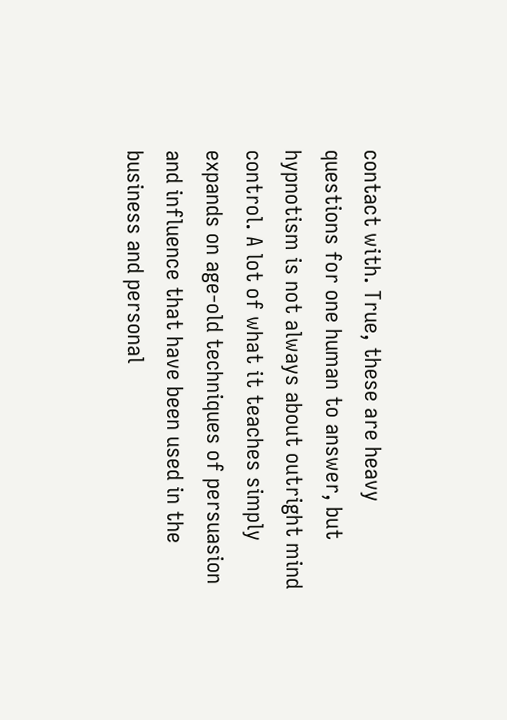contact with. True, these are heavy questions for one human to answer, but hypnotism is not always about outright mind control. A lot of what it teaches simply expands on age-old techniques of persuasion and influence that have been used in the business and personal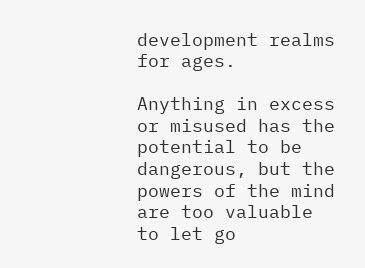development realms for ages.

Anything in excess or misused has the potential to be dangerous, but the powers of the mind are too valuable to let go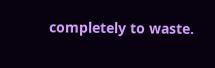completely to waste.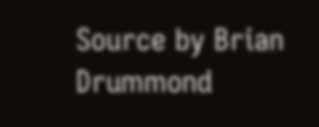Source by Brian Drummond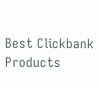Best Clickbank Products